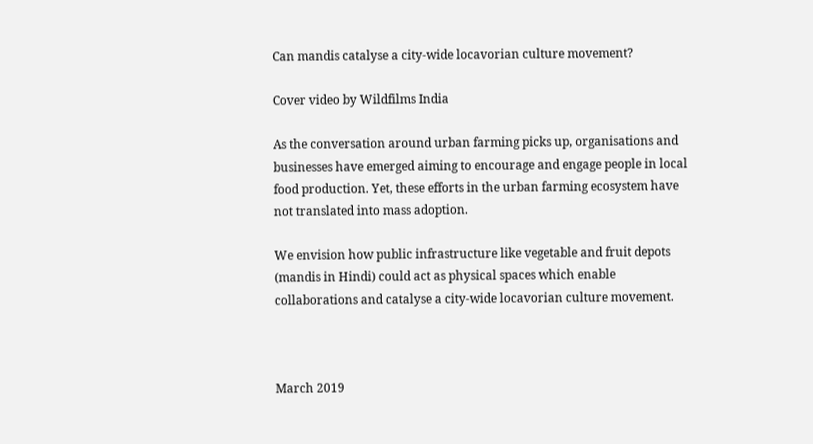Can mandis catalyse a city-wide locavorian culture movement?

Cover video by Wildfilms India

As the conversation around urban farming picks up, organisations and businesses have emerged aiming to encourage and engage people in local food production. Yet, these efforts in the urban farming ecosystem have not translated into mass adoption.

We envision how public infrastructure like vegetable and fruit depots (mandis in Hindi) could act as physical spaces which enable collaborations and catalyse a city-wide locavorian culture movement.



March 2019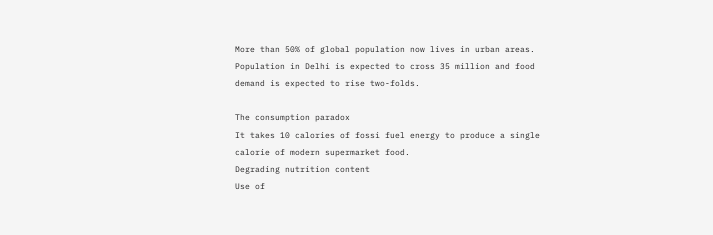More than 50% of global population now lives in urban areas. Population in Delhi is expected to cross 35 million and food demand is expected to rise two-folds.

The consumption paradox
It takes 10 calories of fossi fuel energy to produce a single calorie of modern supermarket food.
Degrading nutrition content
Use of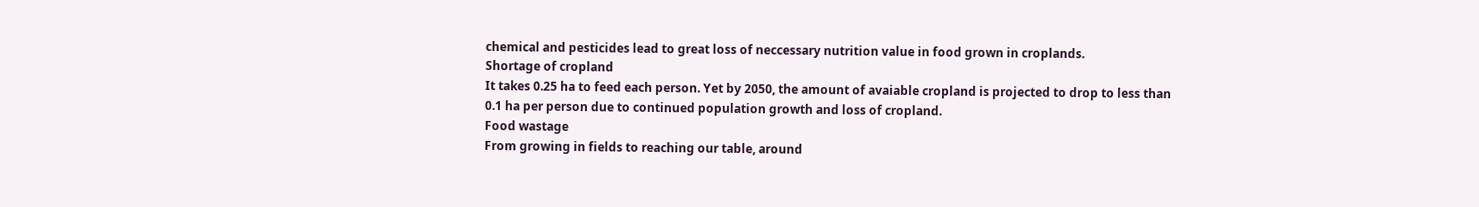chemical and pesticides lead to great loss of neccessary nutrition value in food grown in croplands.
Shortage of cropland
It takes 0.25 ha to feed each person. Yet by 2050, the amount of avaiable cropland is projected to drop to less than 0.1 ha per person due to continued population growth and loss of cropland.
Food wastage
From growing in fields to reaching our table, around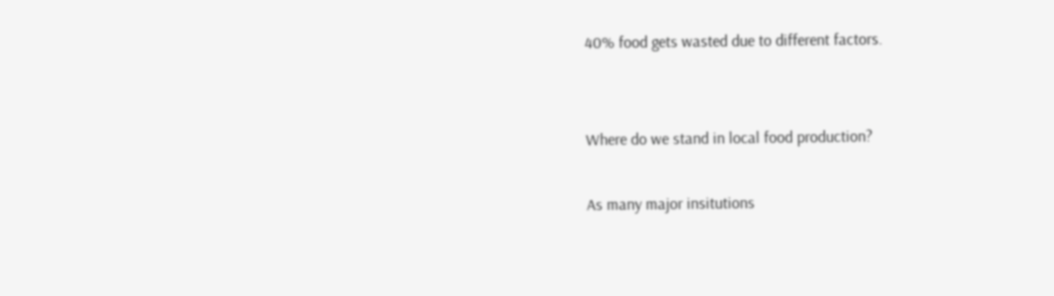40% food gets wasted due to different factors.


Where do we stand in local food production?

As many major insitutions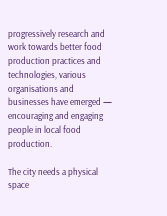progressively research and work towards better food production practices and technologies, various organisations and businesses have emerged — encouraging and engaging people in local food production.

The city needs a physical space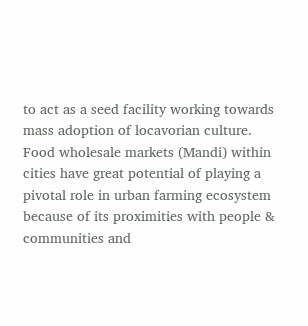to act as a seed facility working towards mass adoption of locavorian culture. Food wholesale markets (Mandi) within cities have great potential of playing a pivotal role in urban farming ecosystem because of its proximities with people & communities and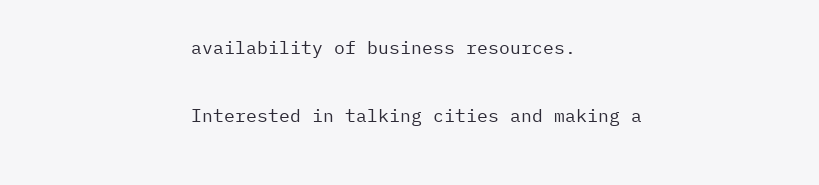availability of business resources.

Interested in talking cities and making a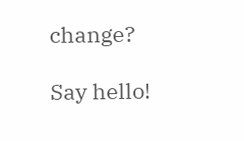change?

Say hello!